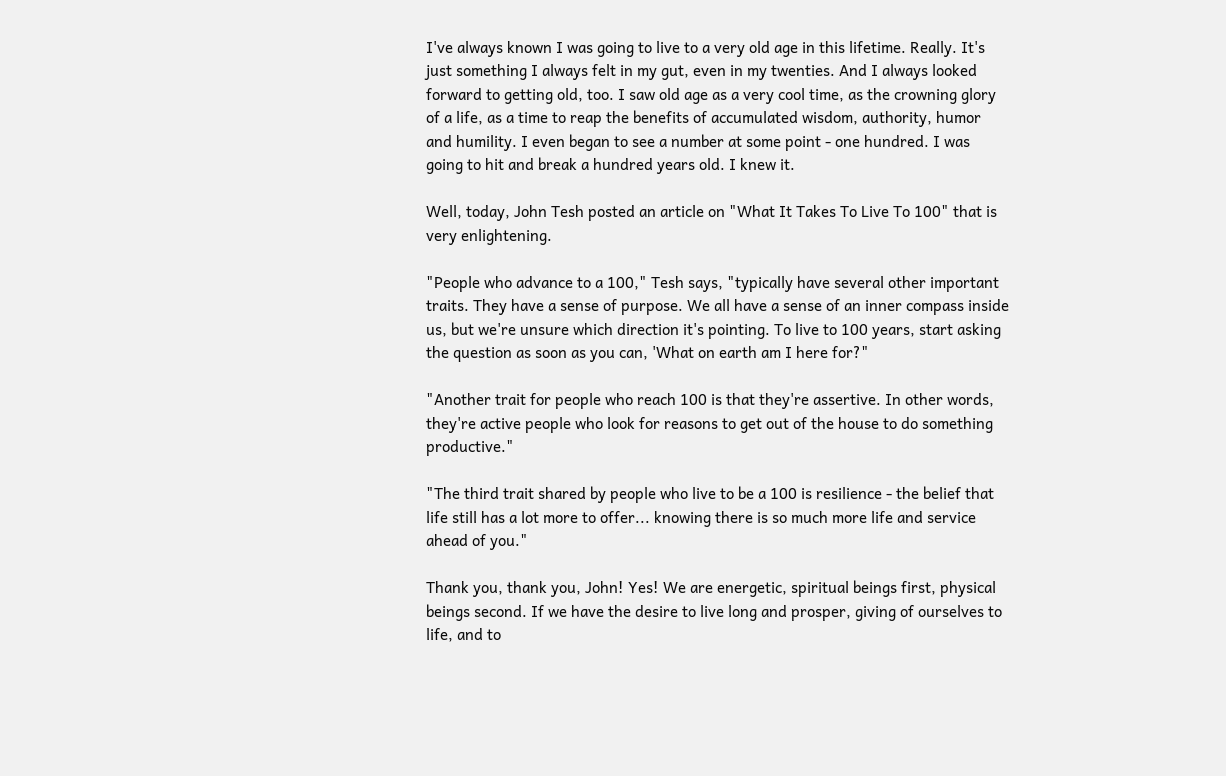I've always known I was going to live to a very old age in this lifetime. Really. It's just something I always felt in my gut, even in my twenties. And I always looked forward to getting old, too. I saw old age as a very cool time, as the crowning glory of a life, as a time to reap the benefits of accumulated wisdom, authority, humor and humility. I even began to see a number at some point - one hundred. I was going to hit and break a hundred years old. I knew it.

Well, today, John Tesh posted an article on "What It Takes To Live To 100" that is very enlightening.

"People who advance to a 100," Tesh says, "typically have several other important traits. They have a sense of purpose. We all have a sense of an inner compass inside us, but we're unsure which direction it's pointing. To live to 100 years, start asking the question as soon as you can, 'What on earth am I here for?"

"Another trait for people who reach 100 is that they're assertive. In other words, they're active people who look for reasons to get out of the house to do something productive."

"The third trait shared by people who live to be a 100 is resilience - the belief that life still has a lot more to offer... knowing there is so much more life and service ahead of you."

Thank you, thank you, John! Yes! We are energetic, spiritual beings first, physical beings second. If we have the desire to live long and prosper, giving of ourselves to life, and to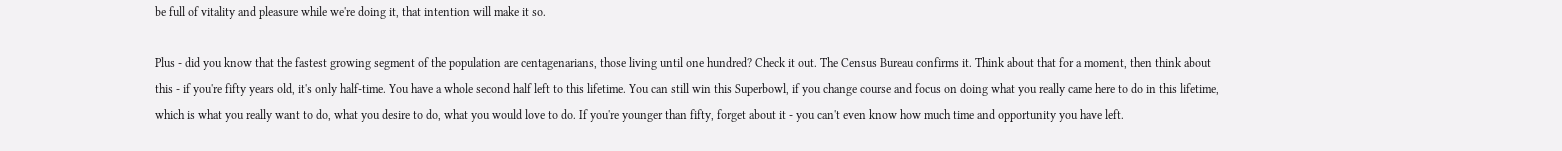be full of vitality and pleasure while we're doing it, that intention will make it so.

Plus - did you know that the fastest growing segment of the population are centagenarians, those living until one hundred? Check it out. The Census Bureau confirms it. Think about that for a moment, then think about this - if you're fifty years old, it's only half-time. You have a whole second half left to this lifetime. You can still win this Superbowl, if you change course and focus on doing what you really came here to do in this lifetime, which is what you really want to do, what you desire to do, what you would love to do. If you're younger than fifty, forget about it - you can't even know how much time and opportunity you have left.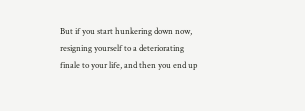But if you start hunkering down now, resigning yourself to a deteriorating finale to your life, and then you end up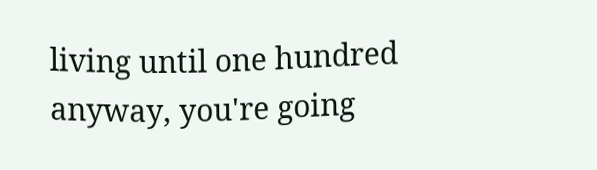living until one hundred anyway, you're going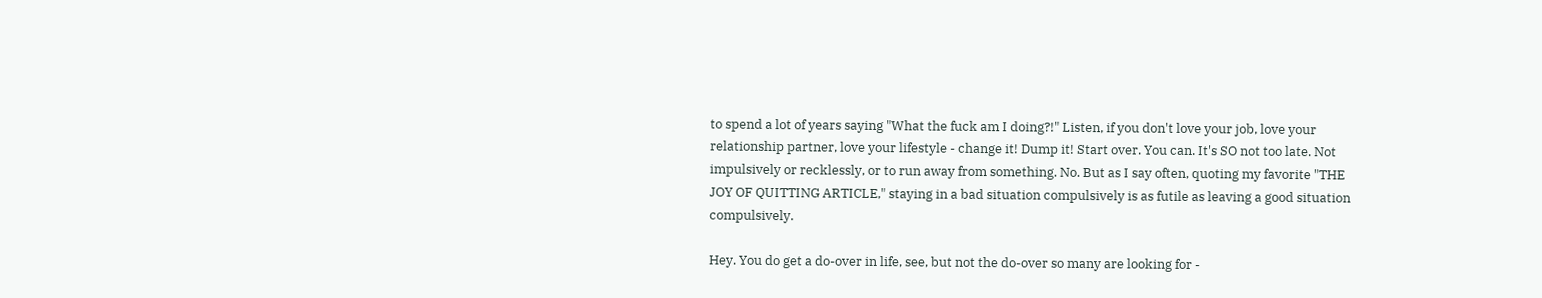to spend a lot of years saying "What the fuck am I doing?!" Listen, if you don't love your job, love your relationship partner, love your lifestyle - change it! Dump it! Start over. You can. It's SO not too late. Not impulsively or recklessly, or to run away from something. No. But as I say often, quoting my favorite "THE JOY OF QUITTING ARTICLE," staying in a bad situation compulsively is as futile as leaving a good situation compulsively.

Hey. You do get a do-over in life, see, but not the do-over so many are looking for -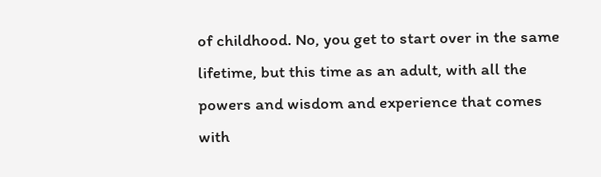of childhood. No, you get to start over in the same lifetime, but this time as an adult, with all the powers and wisdom and experience that comes with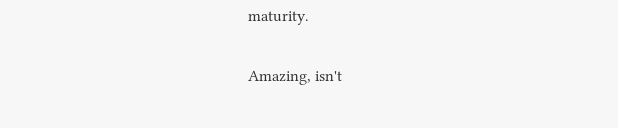maturity.

Amazing, isn't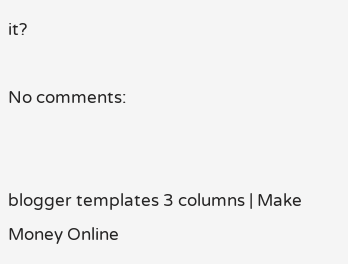it?

No comments:


blogger templates 3 columns | Make Money Online